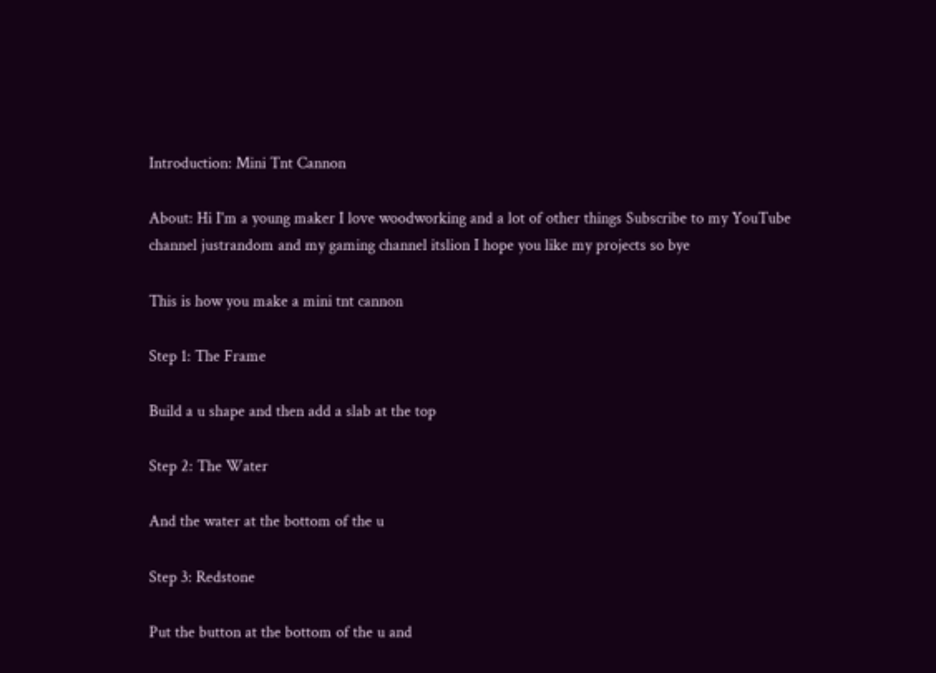Introduction: Mini Tnt Cannon

About: Hi I'm a young maker I love woodworking and a lot of other things Subscribe to my YouTube channel justrandom and my gaming channel itslion I hope you like my projects so bye

This is how you make a mini tnt cannon

Step 1: The Frame

Build a u shape and then add a slab at the top

Step 2: The Water

And the water at the bottom of the u

Step 3: Redstone

Put the button at the bottom of the u and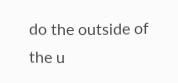do the outside of the u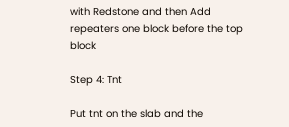with Redstone and then Add repeaters one block before the top block

Step 4: Tnt

Put tnt on the slab and the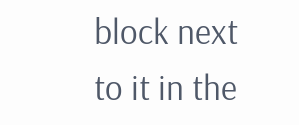block next to it in the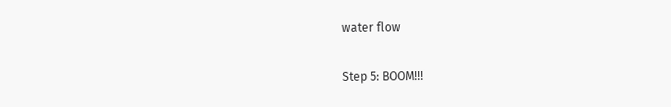water flow

Step 5: BOOM!!!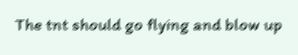The tnt should go flying and blow up